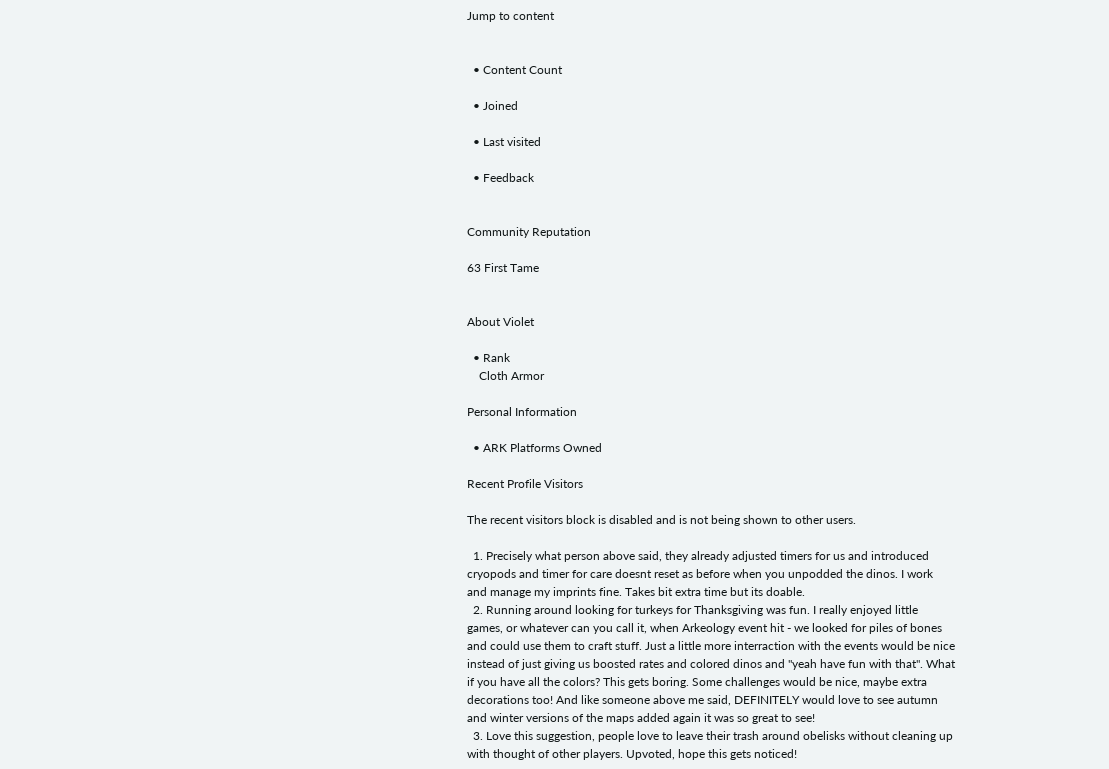Jump to content


  • Content Count

  • Joined

  • Last visited

  • Feedback


Community Reputation

63 First Tame


About Violet

  • Rank
    Cloth Armor

Personal Information

  • ARK Platforms Owned

Recent Profile Visitors

The recent visitors block is disabled and is not being shown to other users.

  1. Precisely what person above said, they already adjusted timers for us and introduced cryopods and timer for care doesnt reset as before when you unpodded the dinos. I work and manage my imprints fine. Takes bit extra time but its doable.
  2. Running around looking for turkeys for Thanksgiving was fun. I really enjoyed little games, or whatever can you call it, when Arkeology event hit - we looked for piles of bones and could use them to craft stuff. Just a little more interraction with the events would be nice instead of just giving us boosted rates and colored dinos and "yeah have fun with that". What if you have all the colors? This gets boring. Some challenges would be nice, maybe extra decorations too! And like someone above me said, DEFINITELY would love to see autumn and winter versions of the maps added again it was so great to see!
  3. Love this suggestion, people love to leave their trash around obelisks without cleaning up with thought of other players. Upvoted, hope this gets noticed!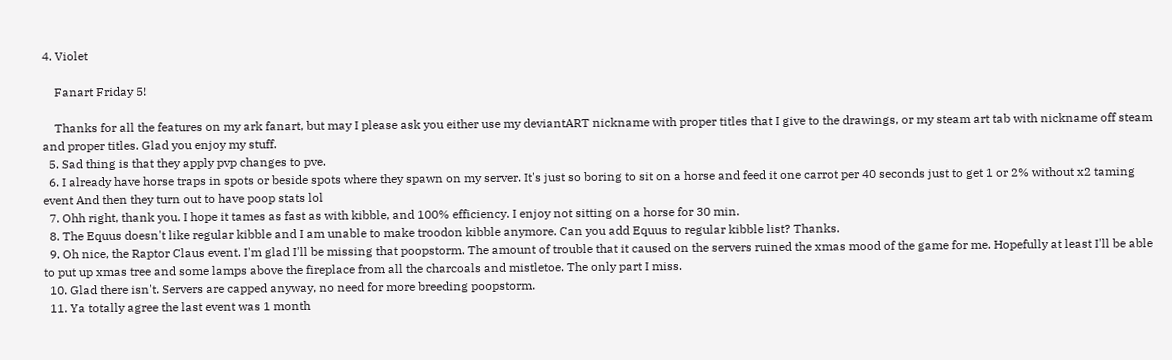4. Violet

    Fanart Friday 5!

    Thanks for all the features on my ark fanart, but may I please ask you either use my deviantART nickname with proper titles that I give to the drawings, or my steam art tab with nickname off steam and proper titles. Glad you enjoy my stuff.
  5. Sad thing is that they apply pvp changes to pve.
  6. I already have horse traps in spots or beside spots where they spawn on my server. It's just so boring to sit on a horse and feed it one carrot per 40 seconds just to get 1 or 2% without x2 taming event And then they turn out to have poop stats lol
  7. Ohh right, thank you. I hope it tames as fast as with kibble, and 100% efficiency. I enjoy not sitting on a horse for 30 min.
  8. The Equus doesn't like regular kibble and I am unable to make troodon kibble anymore. Can you add Equus to regular kibble list? Thanks.
  9. Oh nice, the Raptor Claus event. I'm glad I'll be missing that poopstorm. The amount of trouble that it caused on the servers ruined the xmas mood of the game for me. Hopefully at least I'll be able to put up xmas tree and some lamps above the fireplace from all the charcoals and mistletoe. The only part I miss.
  10. Glad there isn't. Servers are capped anyway, no need for more breeding poopstorm.
  11. Ya totally agree the last event was 1 month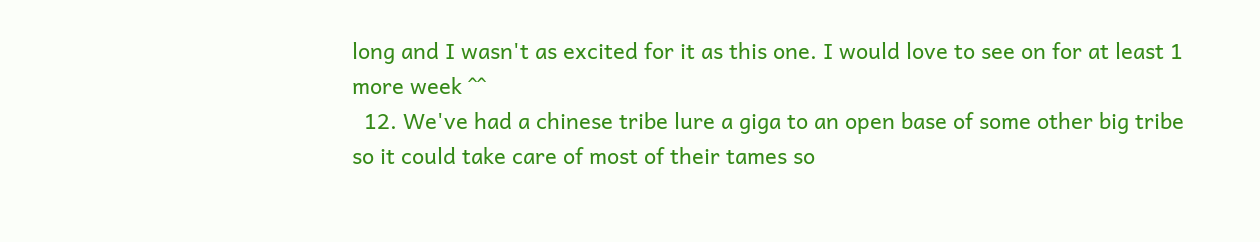long and I wasn't as excited for it as this one. I would love to see on for at least 1 more week ^^
  12. We've had a chinese tribe lure a giga to an open base of some other big tribe so it could take care of most of their tames so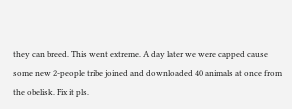they can breed. This went extreme. A day later we were capped cause some new 2-people tribe joined and downloaded 40 animals at once from the obelisk. Fix it pls.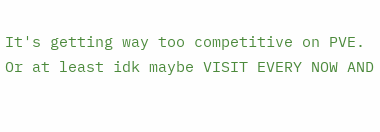It's getting way too competitive on PVE. Or at least idk maybe VISIT EVERY NOW AND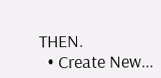THEN.
  • Create New...